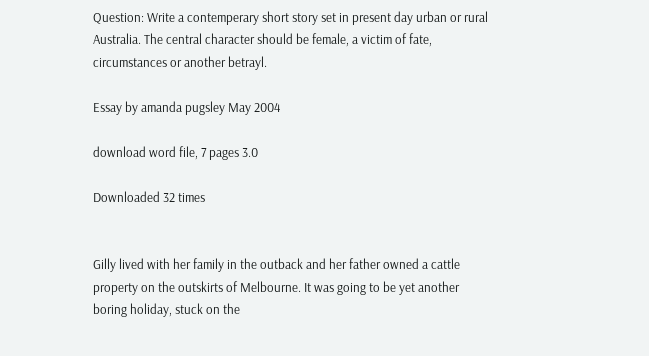Question: Write a contemperary short story set in present day urban or rural Australia. The central character should be female, a victim of fate, circumstances or another betrayl.

Essay by amanda pugsley May 2004

download word file, 7 pages 3.0

Downloaded 32 times


Gilly lived with her family in the outback and her father owned a cattle property on the outskirts of Melbourne. It was going to be yet another boring holiday, stuck on the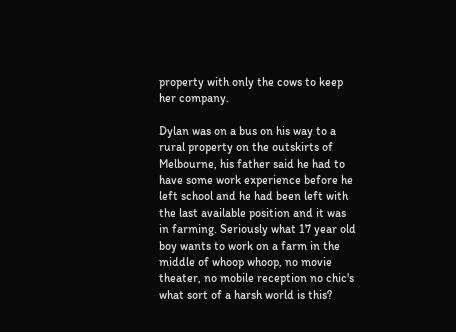property with only the cows to keep her company.

Dylan was on a bus on his way to a rural property on the outskirts of Melbourne, his father said he had to have some work experience before he left school and he had been left with the last available position and it was in farming. Seriously what 17 year old boy wants to work on a farm in the middle of whoop whoop, no movie theater, no mobile reception no chic's what sort of a harsh world is this?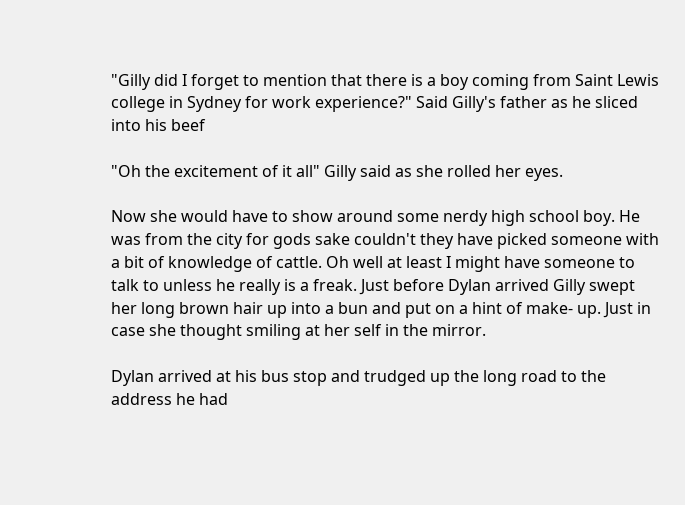"Gilly did I forget to mention that there is a boy coming from Saint Lewis college in Sydney for work experience?" Said Gilly's father as he sliced into his beef

"Oh the excitement of it all" Gilly said as she rolled her eyes.

Now she would have to show around some nerdy high school boy. He was from the city for gods sake couldn't they have picked someone with a bit of knowledge of cattle. Oh well at least I might have someone to talk to unless he really is a freak. Just before Dylan arrived Gilly swept her long brown hair up into a bun and put on a hint of make- up. Just in case she thought smiling at her self in the mirror.

Dylan arrived at his bus stop and trudged up the long road to the address he had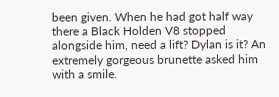been given. When he had got half way there a Black Holden V8 stopped alongside him, need a lift? Dylan is it? An extremely gorgeous brunette asked him with a smile.